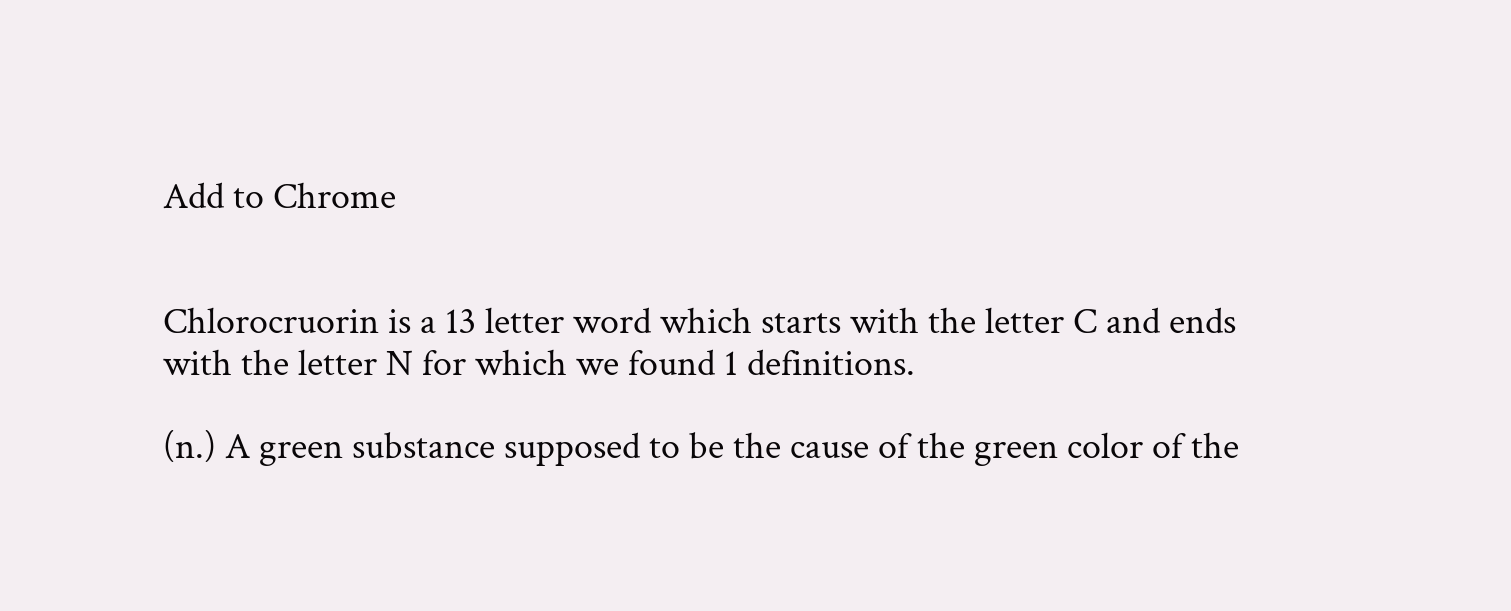Add to Chrome


Chlorocruorin is a 13 letter word which starts with the letter C and ends with the letter N for which we found 1 definitions.

(n.) A green substance supposed to be the cause of the green color of the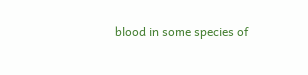blood in some species of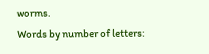worms.
Words by number of letters: